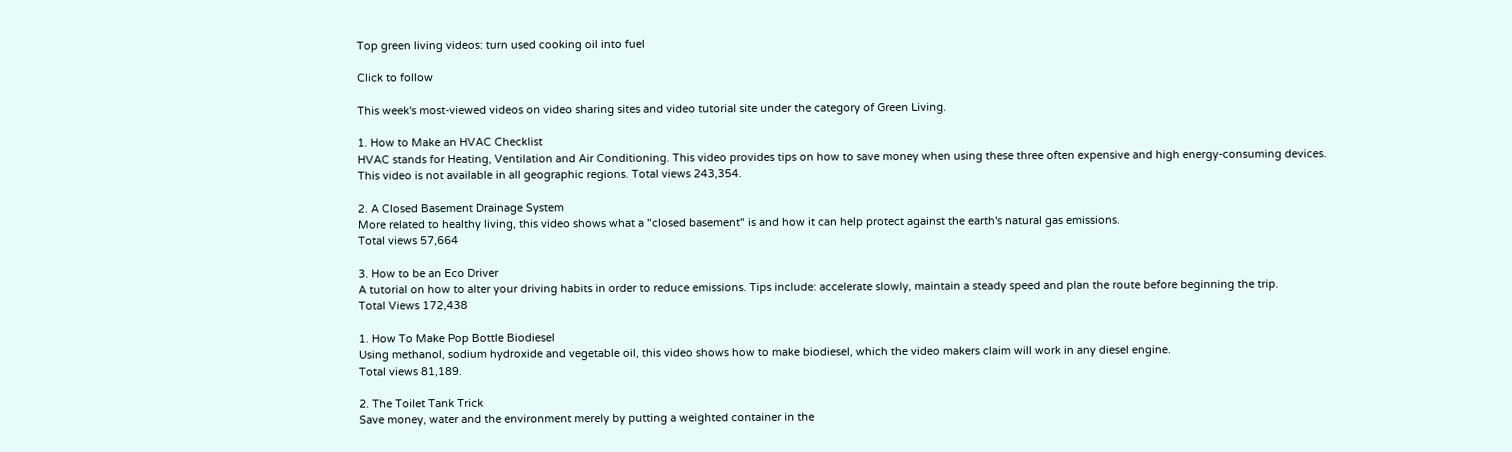Top green living videos: turn used cooking oil into fuel

Click to follow

This week's most-viewed videos on video sharing sites and video tutorial site under the category of Green Living.

1. How to Make an HVAC Checklist
HVAC stands for Heating, Ventilation and Air Conditioning. This video provides tips on how to save money when using these three often expensive and high energy-consuming devices.
This video is not available in all geographic regions. Total views 243,354.

2. A Closed Basement Drainage System
More related to healthy living, this video shows what a "closed basement" is and how it can help protect against the earth's natural gas emissions.
Total views 57,664

3. How to be an Eco Driver
A tutorial on how to alter your driving habits in order to reduce emissions. Tips include: accelerate slowly, maintain a steady speed and plan the route before beginning the trip.
Total Views 172,438

1. How To Make Pop Bottle Biodiesel
Using methanol, sodium hydroxide and vegetable oil, this video shows how to make biodiesel, which the video makers claim will work in any diesel engine.
Total views 81,189.

2. The Toilet Tank Trick
Save money, water and the environment merely by putting a weighted container in the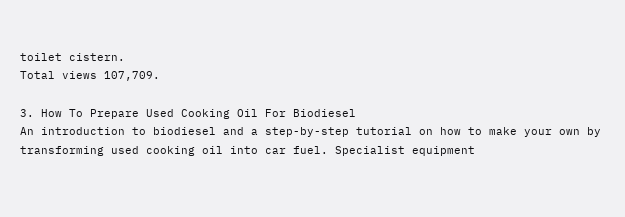toilet cistern.
Total views 107,709.

3. How To Prepare Used Cooking Oil For Biodiesel
An introduction to biodiesel and a step-by-step tutorial on how to make your own by transforming used cooking oil into car fuel. Specialist equipment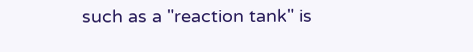such as a "reaction tank" is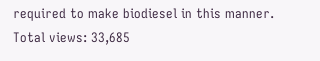required to make biodiesel in this manner.
Total views: 33,685